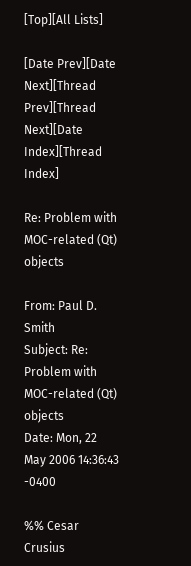[Top][All Lists]

[Date Prev][Date Next][Thread Prev][Thread Next][Date Index][Thread Index]

Re: Problem with MOC-related (Qt) objects

From: Paul D. Smith
Subject: Re: Problem with MOC-related (Qt) objects
Date: Mon, 22 May 2006 14:36:43 -0400

%% Cesar Crusius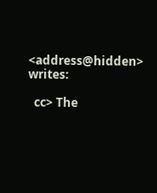<address@hidden> writes:

  cc> The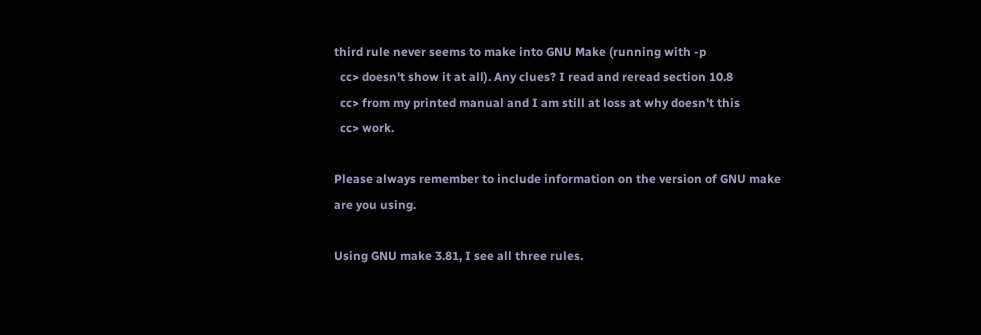third rule never seems to make into GNU Make (running with -p
  cc> doesn't show it at all). Any clues? I read and reread section 10.8
  cc> from my printed manual and I am still at loss at why doesn't this
  cc> work.

Please always remember to include information on the version of GNU make
are you using.

Using GNU make 3.81, I see all three rules.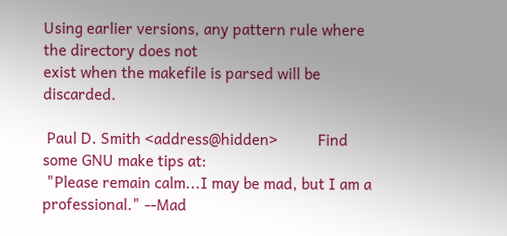Using earlier versions, any pattern rule where the directory does not
exist when the makefile is parsed will be discarded.

 Paul D. Smith <address@hidden>          Find some GNU make tips at:
 "Please remain calm...I may be mad, but I am a professional." --Mad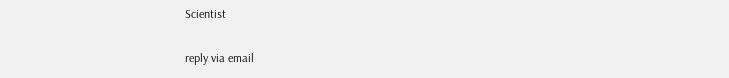Scientist

reply via email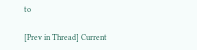to

[Prev in Thread] Current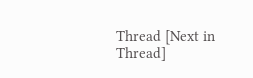Thread [Next in Thread]